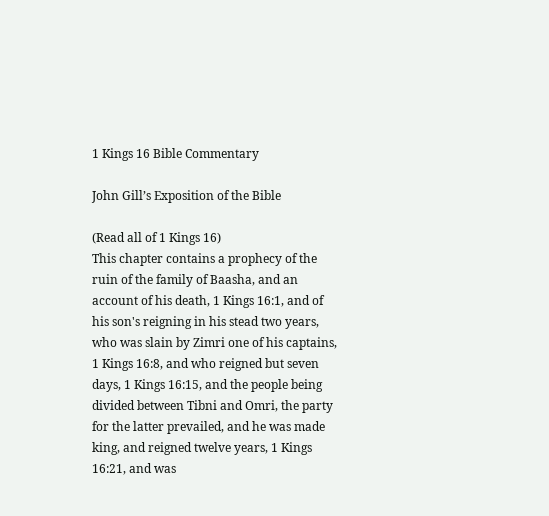1 Kings 16 Bible Commentary

John Gill’s Exposition of the Bible

(Read all of 1 Kings 16)
This chapter contains a prophecy of the ruin of the family of Baasha, and an account of his death, 1 Kings 16:1, and of his son's reigning in his stead two years, who was slain by Zimri one of his captains, 1 Kings 16:8, and who reigned but seven days, 1 Kings 16:15, and the people being divided between Tibni and Omri, the party for the latter prevailed, and he was made king, and reigned twelve years, 1 Kings 16:21, and was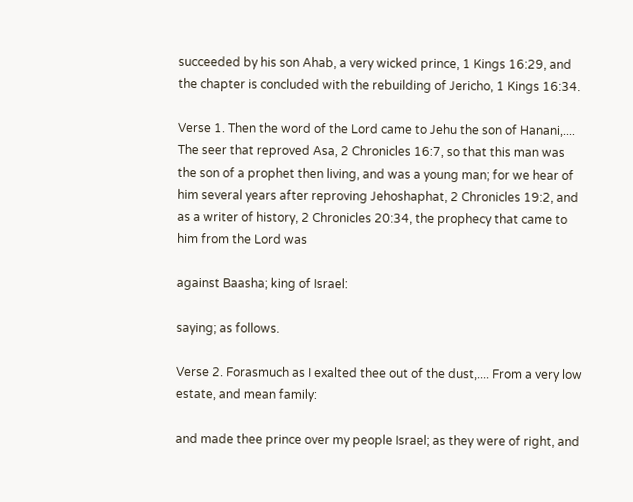succeeded by his son Ahab, a very wicked prince, 1 Kings 16:29, and the chapter is concluded with the rebuilding of Jericho, 1 Kings 16:34.

Verse 1. Then the word of the Lord came to Jehu the son of Hanani,.... The seer that reproved Asa, 2 Chronicles 16:7, so that this man was the son of a prophet then living, and was a young man; for we hear of him several years after reproving Jehoshaphat, 2 Chronicles 19:2, and as a writer of history, 2 Chronicles 20:34, the prophecy that came to him from the Lord was

against Baasha; king of Israel:

saying; as follows.

Verse 2. Forasmuch as I exalted thee out of the dust,.... From a very low estate, and mean family:

and made thee prince over my people Israel; as they were of right, and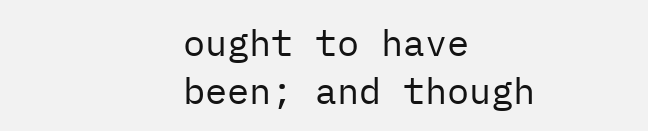ought to have been; and though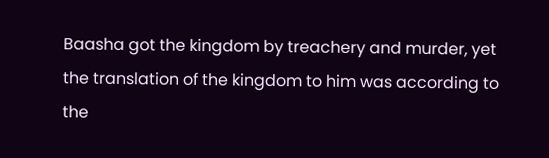Baasha got the kingdom by treachery and murder, yet the translation of the kingdom to him was according to the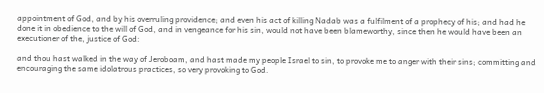appointment of God, and by his overruling providence; and even his act of killing Nadab was a fulfilment of a prophecy of his; and had he done it in obedience to the will of God, and in vengeance for his sin, would not have been blameworthy, since then he would have been an executioner of the, justice of God:

and thou hast walked in the way of Jeroboam, and hast made my people Israel to sin, to provoke me to anger with their sins; committing and encouraging the same idolatrous practices, so very provoking to God.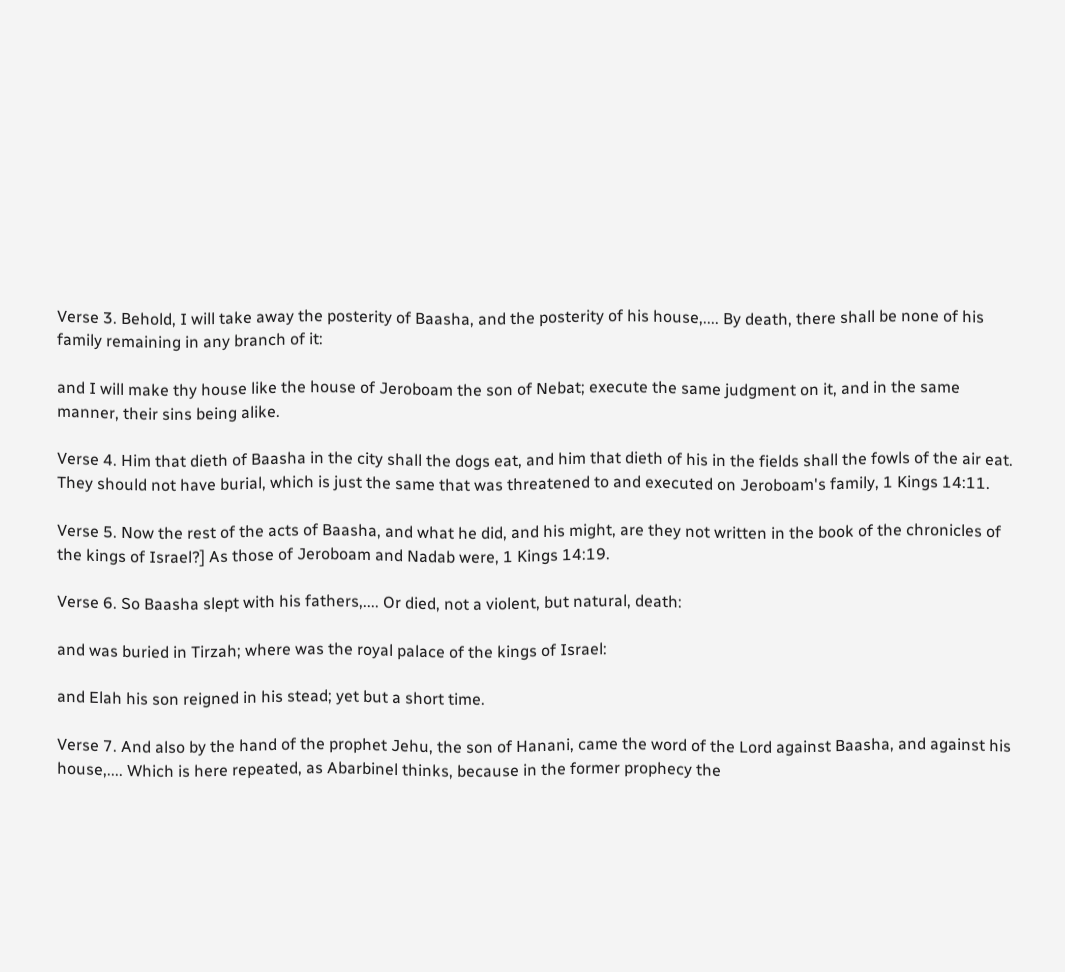Verse 3. Behold, I will take away the posterity of Baasha, and the posterity of his house,.... By death, there shall be none of his family remaining in any branch of it:

and I will make thy house like the house of Jeroboam the son of Nebat; execute the same judgment on it, and in the same manner, their sins being alike.

Verse 4. Him that dieth of Baasha in the city shall the dogs eat, and him that dieth of his in the fields shall the fowls of the air eat. They should not have burial, which is just the same that was threatened to and executed on Jeroboam's family, 1 Kings 14:11.

Verse 5. Now the rest of the acts of Baasha, and what he did, and his might, are they not written in the book of the chronicles of the kings of Israel?] As those of Jeroboam and Nadab were, 1 Kings 14:19.

Verse 6. So Baasha slept with his fathers,.... Or died, not a violent, but natural, death:

and was buried in Tirzah; where was the royal palace of the kings of Israel:

and Elah his son reigned in his stead; yet but a short time.

Verse 7. And also by the hand of the prophet Jehu, the son of Hanani, came the word of the Lord against Baasha, and against his house,.... Which is here repeated, as Abarbinel thinks, because in the former prophecy the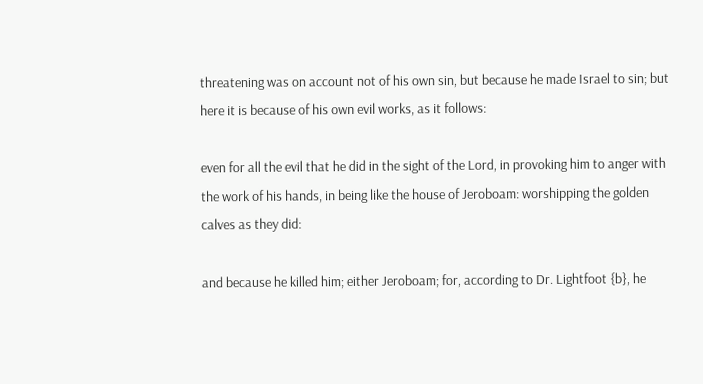threatening was on account not of his own sin, but because he made Israel to sin; but here it is because of his own evil works, as it follows:

even for all the evil that he did in the sight of the Lord, in provoking him to anger with the work of his hands, in being like the house of Jeroboam: worshipping the golden calves as they did:

and because he killed him; either Jeroboam; for, according to Dr. Lightfoot {b}, he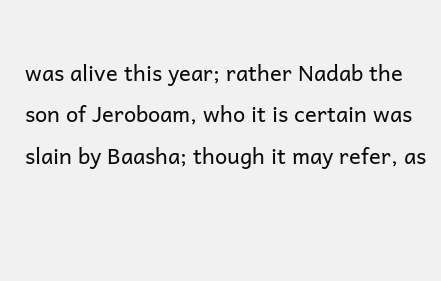was alive this year; rather Nadab the son of Jeroboam, who it is certain was slain by Baasha; though it may refer, as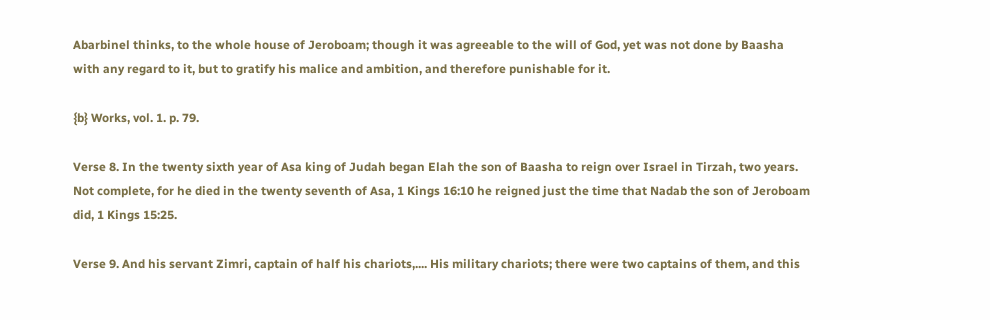Abarbinel thinks, to the whole house of Jeroboam; though it was agreeable to the will of God, yet was not done by Baasha with any regard to it, but to gratify his malice and ambition, and therefore punishable for it.

{b} Works, vol. 1. p. 79.

Verse 8. In the twenty sixth year of Asa king of Judah began Elah the son of Baasha to reign over Israel in Tirzah, two years. Not complete, for he died in the twenty seventh of Asa, 1 Kings 16:10 he reigned just the time that Nadab the son of Jeroboam did, 1 Kings 15:25.

Verse 9. And his servant Zimri, captain of half his chariots,.... His military chariots; there were two captains of them, and this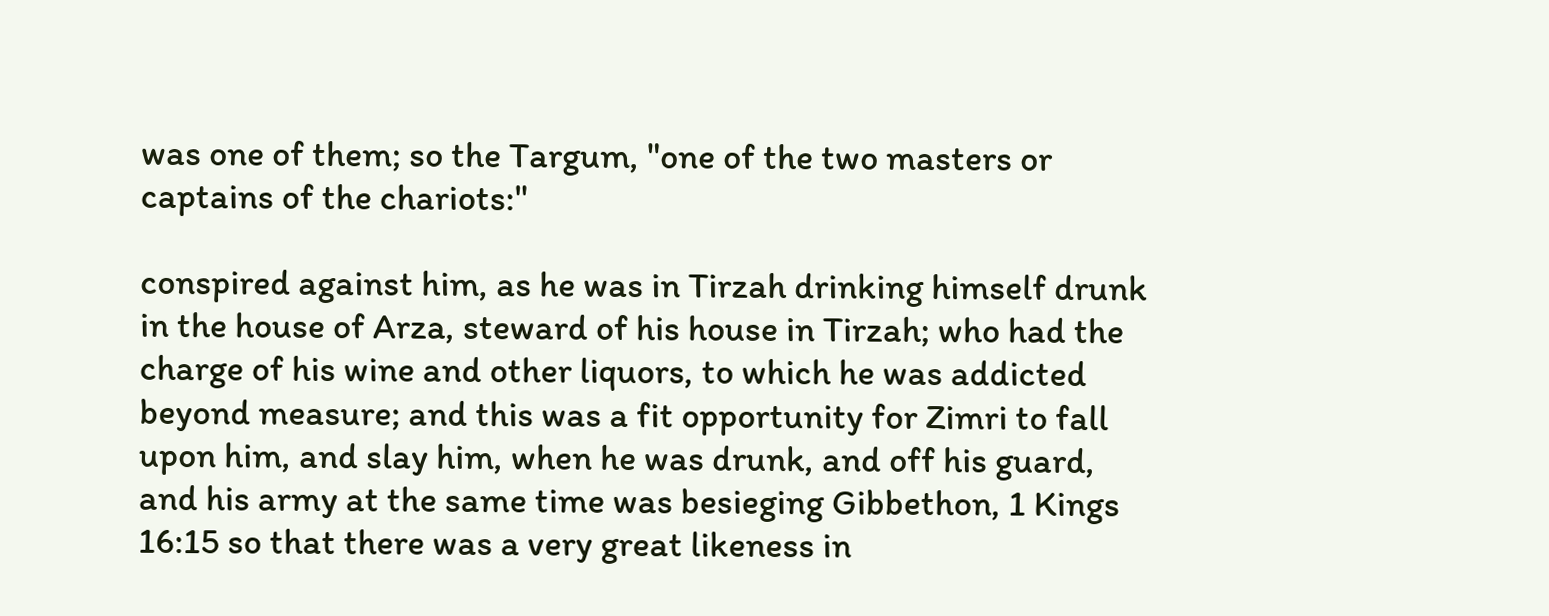was one of them; so the Targum, "one of the two masters or captains of the chariots:"

conspired against him, as he was in Tirzah drinking himself drunk in the house of Arza, steward of his house in Tirzah; who had the charge of his wine and other liquors, to which he was addicted beyond measure; and this was a fit opportunity for Zimri to fall upon him, and slay him, when he was drunk, and off his guard, and his army at the same time was besieging Gibbethon, 1 Kings 16:15 so that there was a very great likeness in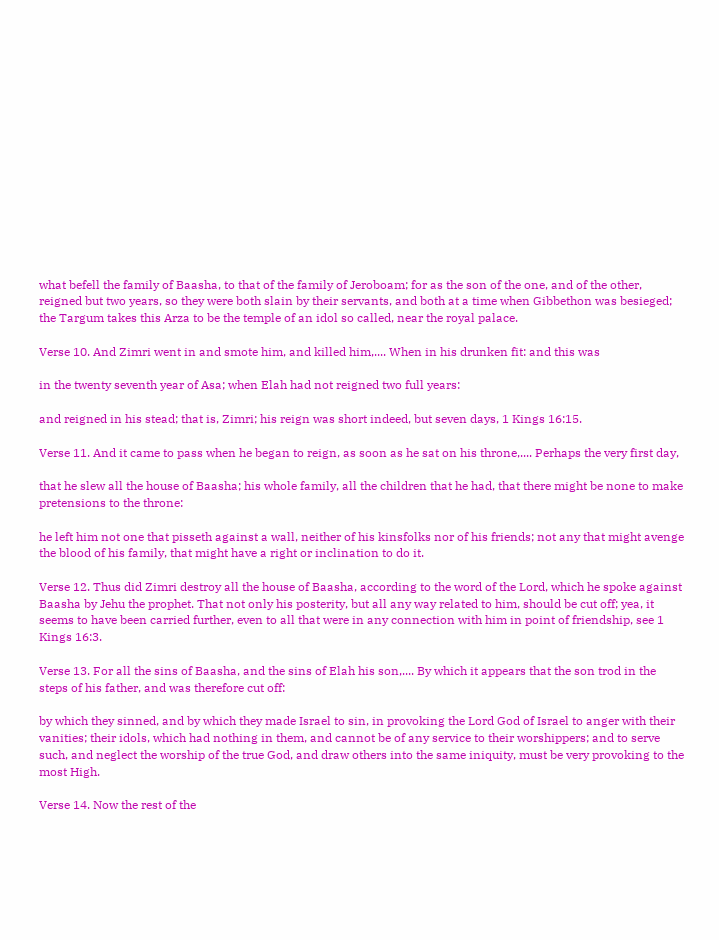what befell the family of Baasha, to that of the family of Jeroboam; for as the son of the one, and of the other, reigned but two years, so they were both slain by their servants, and both at a time when Gibbethon was besieged; the Targum takes this Arza to be the temple of an idol so called, near the royal palace.

Verse 10. And Zimri went in and smote him, and killed him,.... When in his drunken fit: and this was

in the twenty seventh year of Asa; when Elah had not reigned two full years:

and reigned in his stead; that is, Zimri; his reign was short indeed, but seven days, 1 Kings 16:15.

Verse 11. And it came to pass when he began to reign, as soon as he sat on his throne,.... Perhaps the very first day,

that he slew all the house of Baasha; his whole family, all the children that he had, that there might be none to make pretensions to the throne:

he left him not one that pisseth against a wall, neither of his kinsfolks nor of his friends; not any that might avenge the blood of his family, that might have a right or inclination to do it.

Verse 12. Thus did Zimri destroy all the house of Baasha, according to the word of the Lord, which he spoke against Baasha by Jehu the prophet. That not only his posterity, but all any way related to him, should be cut off; yea, it seems to have been carried further, even to all that were in any connection with him in point of friendship, see 1 Kings 16:3.

Verse 13. For all the sins of Baasha, and the sins of Elah his son,.... By which it appears that the son trod in the steps of his father, and was therefore cut off:

by which they sinned, and by which they made Israel to sin, in provoking the Lord God of Israel to anger with their vanities; their idols, which had nothing in them, and cannot be of any service to their worshippers; and to serve such, and neglect the worship of the true God, and draw others into the same iniquity, must be very provoking to the most High.

Verse 14. Now the rest of the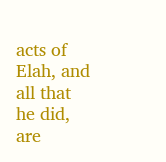acts of Elah, and all that he did, are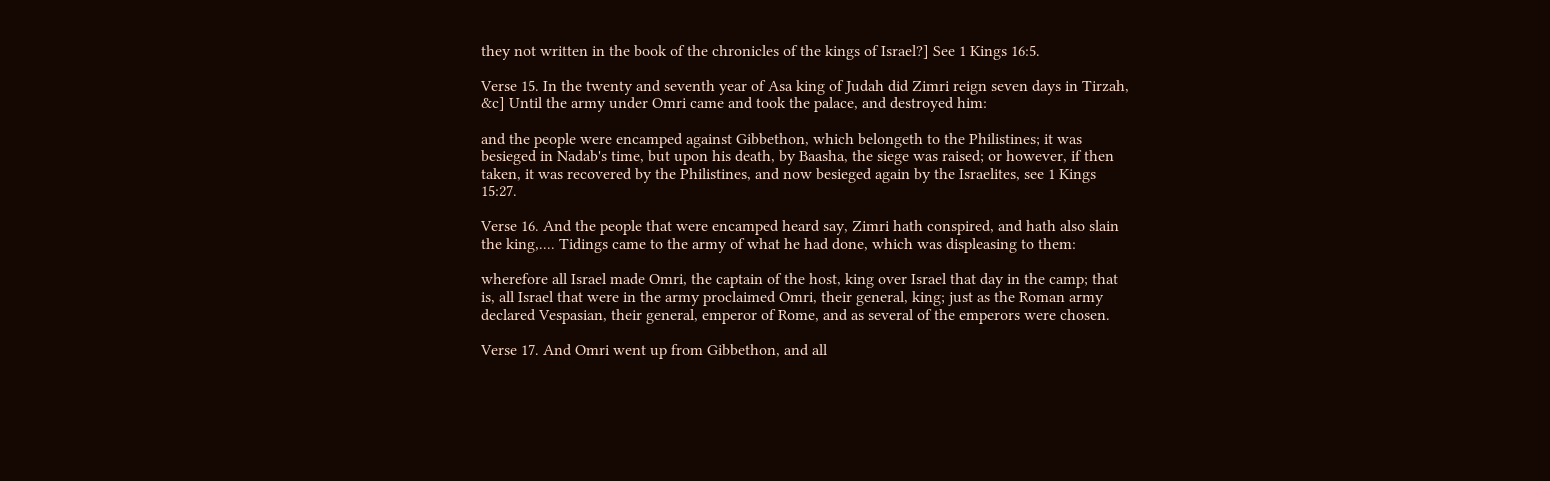they not written in the book of the chronicles of the kings of Israel?] See 1 Kings 16:5.

Verse 15. In the twenty and seventh year of Asa king of Judah did Zimri reign seven days in Tirzah, &c] Until the army under Omri came and took the palace, and destroyed him:

and the people were encamped against Gibbethon, which belongeth to the Philistines; it was besieged in Nadab's time, but upon his death, by Baasha, the siege was raised; or however, if then taken, it was recovered by the Philistines, and now besieged again by the Israelites, see 1 Kings 15:27.

Verse 16. And the people that were encamped heard say, Zimri hath conspired, and hath also slain the king,.... Tidings came to the army of what he had done, which was displeasing to them:

wherefore all Israel made Omri, the captain of the host, king over Israel that day in the camp; that is, all Israel that were in the army proclaimed Omri, their general, king; just as the Roman army declared Vespasian, their general, emperor of Rome, and as several of the emperors were chosen.

Verse 17. And Omri went up from Gibbethon, and all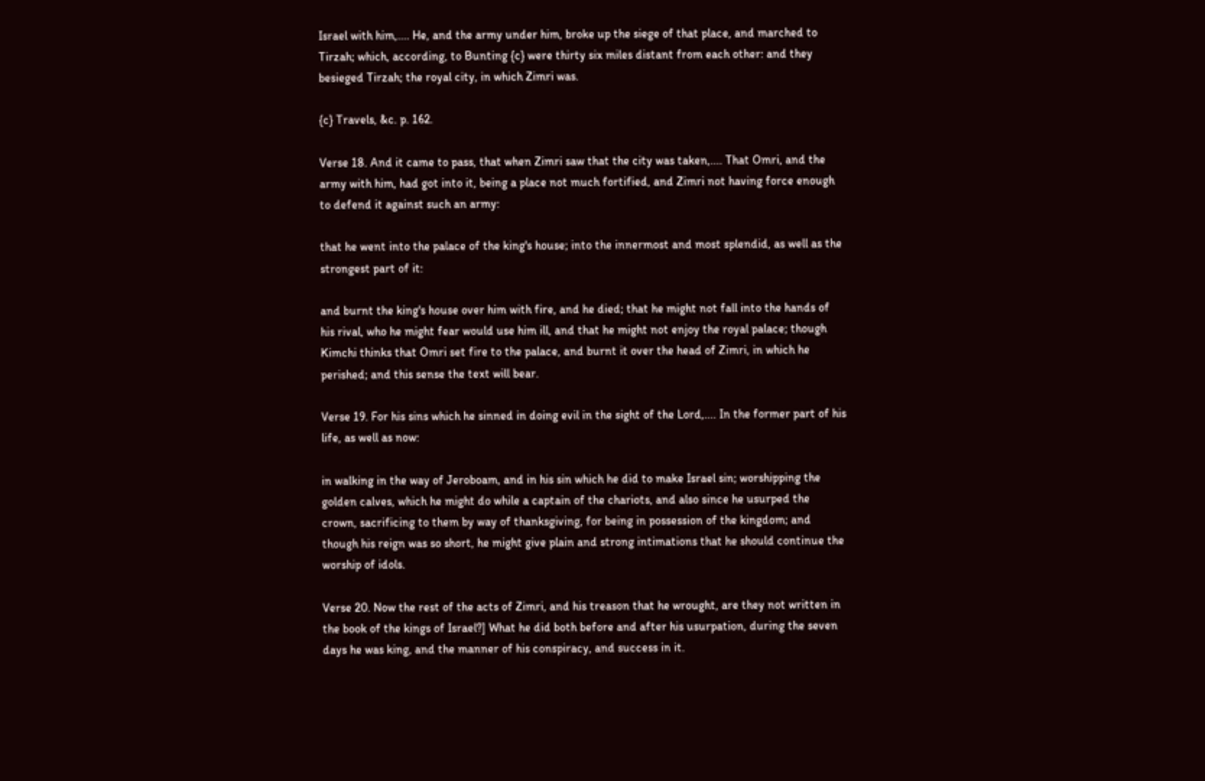Israel with him,.... He, and the army under him, broke up the siege of that place, and marched to Tirzah; which, according, to Bunting {c} were thirty six miles distant from each other: and they besieged Tirzah; the royal city, in which Zimri was.

{c} Travels, &c. p. 162.

Verse 18. And it came to pass, that when Zimri saw that the city was taken,.... That Omri, and the army with him, had got into it, being a place not much fortified, and Zimri not having force enough to defend it against such an army:

that he went into the palace of the king's house; into the innermost and most splendid, as well as the strongest part of it:

and burnt the king's house over him with fire, and he died; that he might not fall into the hands of his rival, who he might fear would use him ill, and that he might not enjoy the royal palace; though Kimchi thinks that Omri set fire to the palace, and burnt it over the head of Zimri, in which he perished; and this sense the text will bear.

Verse 19. For his sins which he sinned in doing evil in the sight of the Lord,.... In the former part of his life, as well as now:

in walking in the way of Jeroboam, and in his sin which he did to make Israel sin; worshipping the golden calves, which he might do while a captain of the chariots, and also since he usurped the crown, sacrificing to them by way of thanksgiving, for being in possession of the kingdom; and though his reign was so short, he might give plain and strong intimations that he should continue the worship of idols.

Verse 20. Now the rest of the acts of Zimri, and his treason that he wrought, are they not written in the book of the kings of Israel?] What he did both before and after his usurpation, during the seven days he was king, and the manner of his conspiracy, and success in it.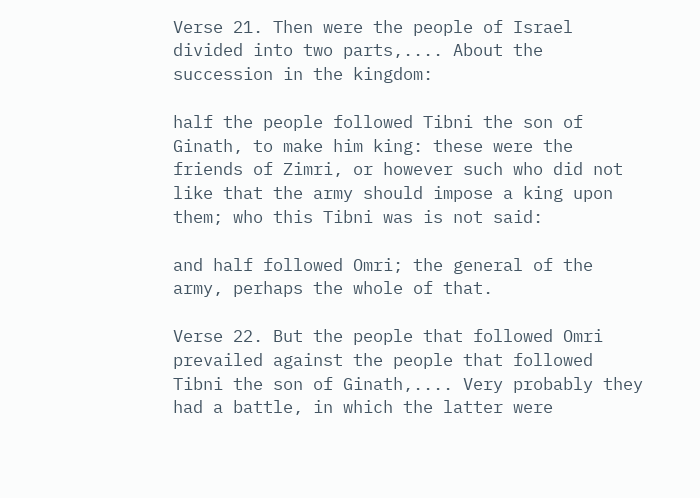Verse 21. Then were the people of Israel divided into two parts,.... About the succession in the kingdom:

half the people followed Tibni the son of Ginath, to make him king: these were the friends of Zimri, or however such who did not like that the army should impose a king upon them; who this Tibni was is not said:

and half followed Omri; the general of the army, perhaps the whole of that.

Verse 22. But the people that followed Omri prevailed against the people that followed Tibni the son of Ginath,.... Very probably they had a battle, in which the latter were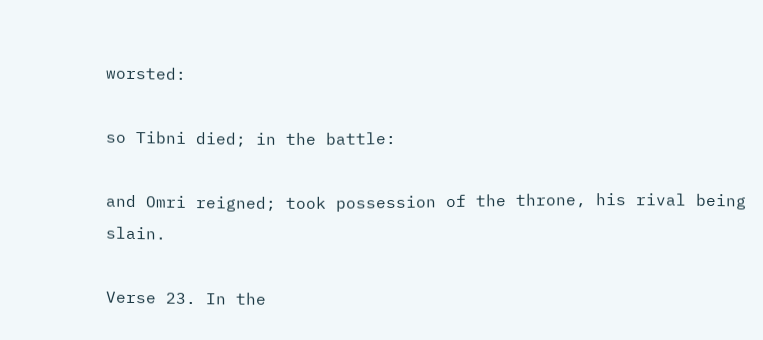worsted:

so Tibni died; in the battle:

and Omri reigned; took possession of the throne, his rival being slain.

Verse 23. In the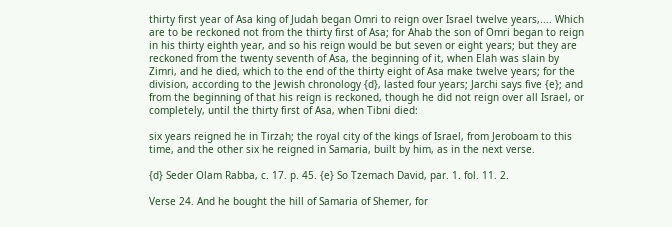thirty first year of Asa king of Judah began Omri to reign over Israel twelve years,.... Which are to be reckoned not from the thirty first of Asa; for Ahab the son of Omri began to reign in his thirty eighth year, and so his reign would be but seven or eight years; but they are reckoned from the twenty seventh of Asa, the beginning of it, when Elah was slain by Zimri, and he died, which to the end of the thirty eight of Asa make twelve years; for the division, according to the Jewish chronology {d}, lasted four years; Jarchi says five {e}; and from the beginning of that his reign is reckoned, though he did not reign over all Israel, or completely, until the thirty first of Asa, when Tibni died:

six years reigned he in Tirzah; the royal city of the kings of Israel, from Jeroboam to this time, and the other six he reigned in Samaria, built by him, as in the next verse.

{d} Seder Olam Rabba, c. 17. p. 45. {e} So Tzemach David, par. 1. fol. 11. 2.

Verse 24. And he bought the hill of Samaria of Shemer, for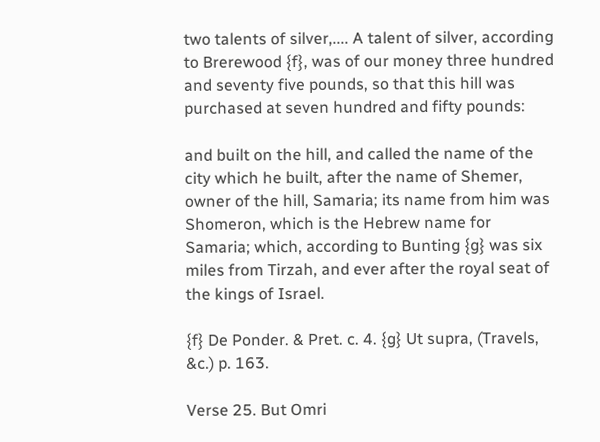two talents of silver,.... A talent of silver, according to Brerewood {f}, was of our money three hundred and seventy five pounds, so that this hill was purchased at seven hundred and fifty pounds:

and built on the hill, and called the name of the city which he built, after the name of Shemer, owner of the hill, Samaria; its name from him was Shomeron, which is the Hebrew name for Samaria; which, according to Bunting {g} was six miles from Tirzah, and ever after the royal seat of the kings of Israel.

{f} De Ponder. & Pret. c. 4. {g} Ut supra, (Travels, &c.) p. 163.

Verse 25. But Omri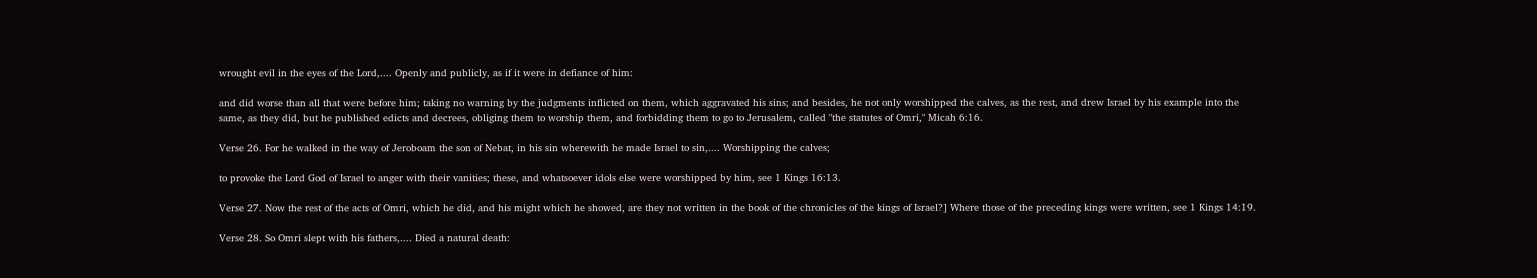wrought evil in the eyes of the Lord,.... Openly and publicly, as if it were in defiance of him:

and did worse than all that were before him; taking no warning by the judgments inflicted on them, which aggravated his sins; and besides, he not only worshipped the calves, as the rest, and drew Israel by his example into the same, as they did, but he published edicts and decrees, obliging them to worship them, and forbidding them to go to Jerusalem, called "the statutes of Omri," Micah 6:16.

Verse 26. For he walked in the way of Jeroboam the son of Nebat, in his sin wherewith he made Israel to sin,.... Worshipping the calves;

to provoke the Lord God of Israel to anger with their vanities; these, and whatsoever idols else were worshipped by him, see 1 Kings 16:13.

Verse 27. Now the rest of the acts of Omri, which he did, and his might which he showed, are they not written in the book of the chronicles of the kings of Israel?] Where those of the preceding kings were written, see 1 Kings 14:19.

Verse 28. So Omri slept with his fathers,.... Died a natural death: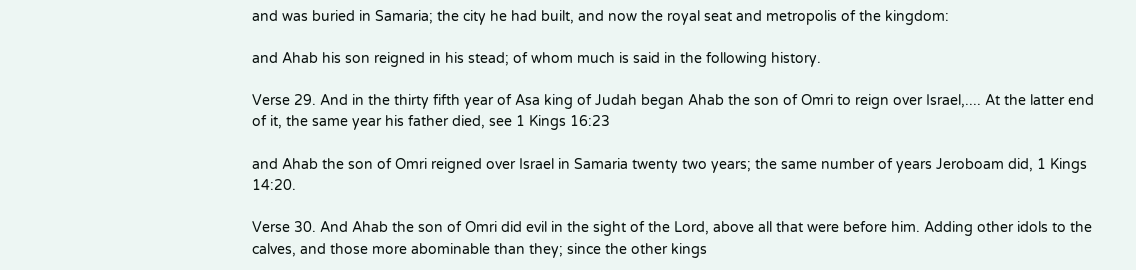and was buried in Samaria; the city he had built, and now the royal seat and metropolis of the kingdom:

and Ahab his son reigned in his stead; of whom much is said in the following history.

Verse 29. And in the thirty fifth year of Asa king of Judah began Ahab the son of Omri to reign over Israel,.... At the latter end of it, the same year his father died, see 1 Kings 16:23

and Ahab the son of Omri reigned over Israel in Samaria twenty two years; the same number of years Jeroboam did, 1 Kings 14:20.

Verse 30. And Ahab the son of Omri did evil in the sight of the Lord, above all that were before him. Adding other idols to the calves, and those more abominable than they; since the other kings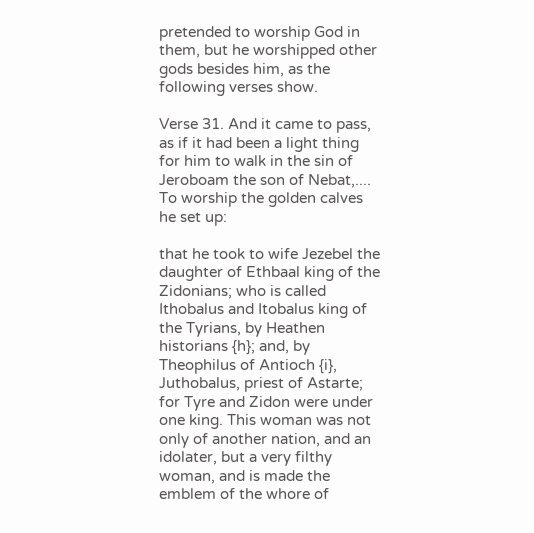pretended to worship God in them, but he worshipped other gods besides him, as the following verses show.

Verse 31. And it came to pass, as if it had been a light thing for him to walk in the sin of Jeroboam the son of Nebat,.... To worship the golden calves he set up:

that he took to wife Jezebel the daughter of Ethbaal king of the Zidonians; who is called Ithobalus and Itobalus king of the Tyrians, by Heathen historians {h}; and, by Theophilus of Antioch {i}, Juthobalus, priest of Astarte; for Tyre and Zidon were under one king. This woman was not only of another nation, and an idolater, but a very filthy woman, and is made the emblem of the whore of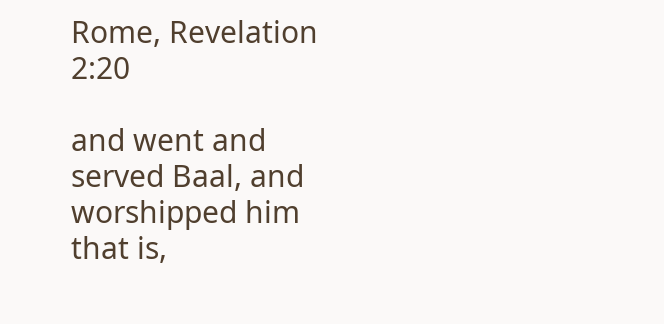Rome, Revelation 2:20

and went and served Baal, and worshipped him that is,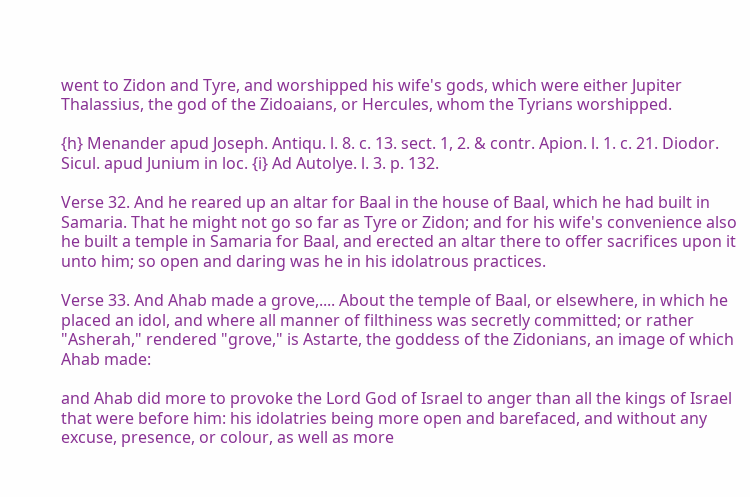went to Zidon and Tyre, and worshipped his wife's gods, which were either Jupiter Thalassius, the god of the Zidoaians, or Hercules, whom the Tyrians worshipped.

{h} Menander apud Joseph. Antiqu. l. 8. c. 13. sect. 1, 2. & contr. Apion. l. 1. c. 21. Diodor. Sicul. apud Junium in loc. {i} Ad Autolye. l. 3. p. 132.

Verse 32. And he reared up an altar for Baal in the house of Baal, which he had built in Samaria. That he might not go so far as Tyre or Zidon; and for his wife's convenience also he built a temple in Samaria for Baal, and erected an altar there to offer sacrifices upon it unto him; so open and daring was he in his idolatrous practices.

Verse 33. And Ahab made a grove,.... About the temple of Baal, or elsewhere, in which he placed an idol, and where all manner of filthiness was secretly committed; or rather "Asherah," rendered "grove," is Astarte, the goddess of the Zidonians, an image of which Ahab made:

and Ahab did more to provoke the Lord God of Israel to anger than all the kings of Israel that were before him: his idolatries being more open and barefaced, and without any excuse, presence, or colour, as well as more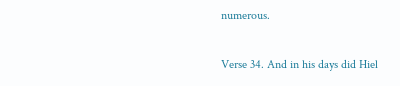numerous.

Verse 34. And in his days did Hiel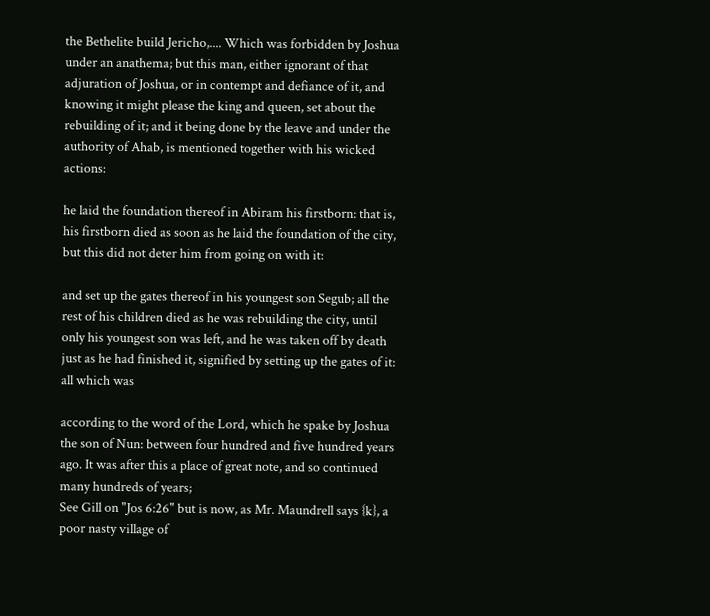the Bethelite build Jericho,.... Which was forbidden by Joshua under an anathema; but this man, either ignorant of that adjuration of Joshua, or in contempt and defiance of it, and knowing it might please the king and queen, set about the rebuilding of it; and it being done by the leave and under the authority of Ahab, is mentioned together with his wicked actions:

he laid the foundation thereof in Abiram his firstborn: that is, his firstborn died as soon as he laid the foundation of the city, but this did not deter him from going on with it:

and set up the gates thereof in his youngest son Segub; all the rest of his children died as he was rebuilding the city, until only his youngest son was left, and he was taken off by death just as he had finished it, signified by setting up the gates of it: all which was

according to the word of the Lord, which he spake by Joshua the son of Nun: between four hundred and five hundred years ago. It was after this a place of great note, and so continued many hundreds of years;
See Gill on "Jos 6:26" but is now, as Mr. Maundrell says {k}, a poor nasty village of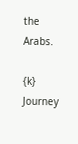the Arabs.

{k} Journey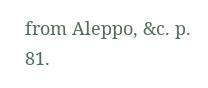from Aleppo, &c. p. 81.